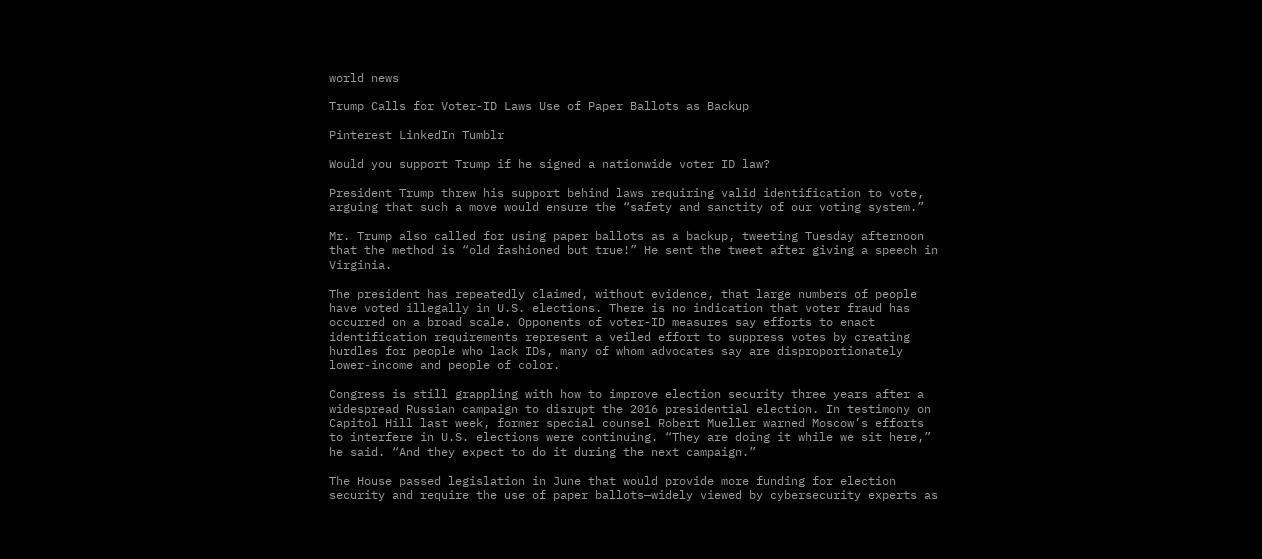world news

Trump Calls for Voter-ID Laws Use of Paper Ballots as Backup

Pinterest LinkedIn Tumblr

Would you support Trump if he signed a nationwide voter ID law?

President Trump threw his support behind laws requiring valid identification to vote, arguing that such a move would ensure the “safety and sanctity of our voting system.”

Mr. Trump also called for using paper ballots as a backup, tweeting Tuesday afternoon that the method is “old fashioned but true!” He sent the tweet after giving a speech in Virginia.

The president has repeatedly claimed, without evidence, that large numbers of people have voted illegally in U.S. elections. There is no indication that voter fraud has occurred on a broad scale. Opponents of voter-ID measures say efforts to enact identification requirements represent a veiled effort to suppress votes by creating hurdles for people who lack IDs, many of whom advocates say are disproportionately lower-income and people of color.

Congress is still grappling with how to improve election security three years after a widespread Russian campaign to disrupt the 2016 presidential election. In testimony on Capitol Hill last week, former special counsel Robert Mueller warned Moscow’s efforts to interfere in U.S. elections were continuing. “They are doing it while we sit here,” he said. “And they expect to do it during the next campaign.”

The House passed legislation in June that would provide more funding for election security and require the use of paper ballots—widely viewed by cybersecurity experts as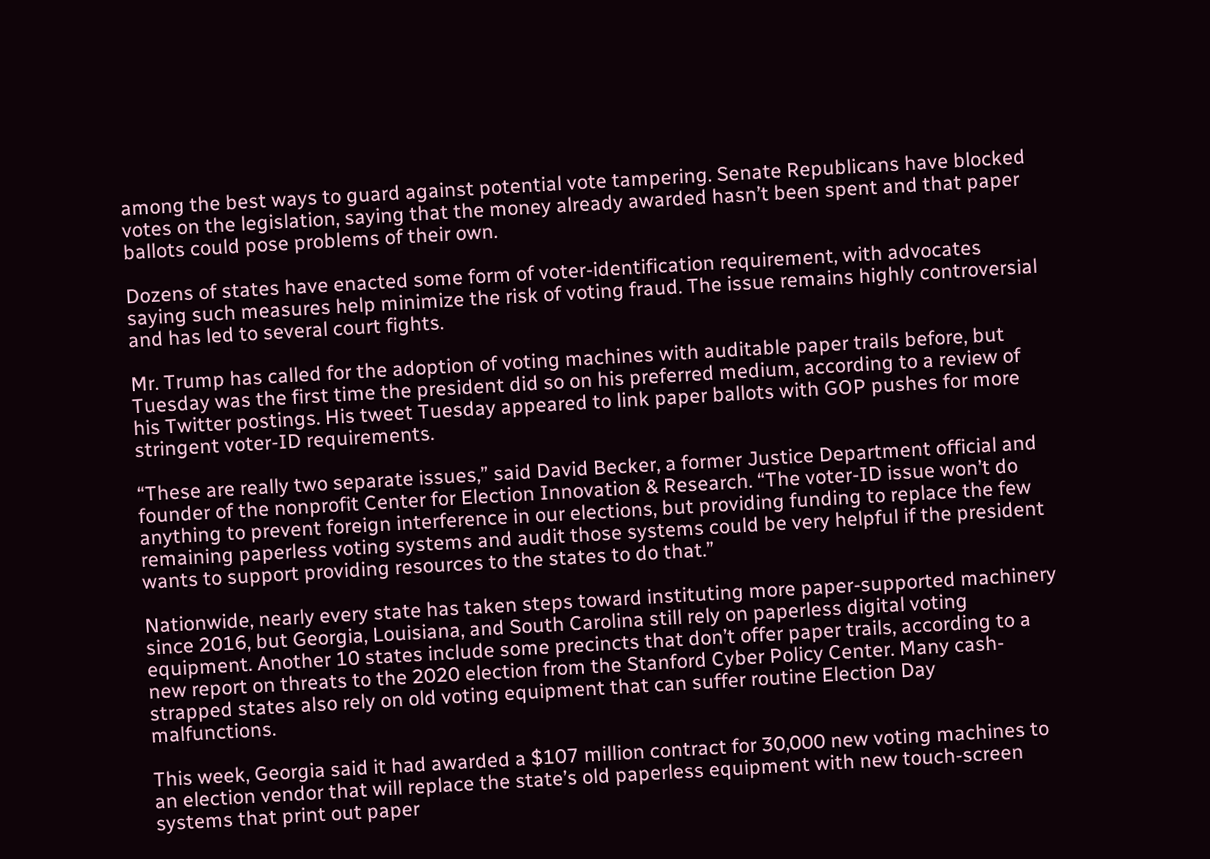among the best ways to guard against potential vote tampering. Senate Republicans have blocked votes on the legislation, saying that the money already awarded hasn’t been spent and that paper ballots could pose problems of their own.

Dozens of states have enacted some form of voter-identification requirement, with advocates saying such measures help minimize the risk of voting fraud. The issue remains highly controversial and has led to several court fights.

Mr. Trump has called for the adoption of voting machines with auditable paper trails before, but Tuesday was the first time the president did so on his preferred medium, according to a review of his Twitter postings. His tweet Tuesday appeared to link paper ballots with GOP pushes for more stringent voter-ID requirements.

“These are really two separate issues,” said David Becker, a former Justice Department official and founder of the nonprofit Center for Election Innovation & Research. “The voter-ID issue won’t do anything to prevent foreign interference in our elections, but providing funding to replace the few remaining paperless voting systems and audit those systems could be very helpful if the president wants to support providing resources to the states to do that.”

Nationwide, nearly every state has taken steps toward instituting more paper-supported machinery since 2016, but Georgia, Louisiana, and South Carolina still rely on paperless digital voting equipment. Another 10 states include some precincts that don’t offer paper trails, according to a new report on threats to the 2020 election from the Stanford Cyber Policy Center. Many cash-strapped states also rely on old voting equipment that can suffer routine Election Day malfunctions.

This week, Georgia said it had awarded a $107 million contract for 30,000 new voting machines to an election vendor that will replace the state’s old paperless equipment with new touch-screen systems that print out paper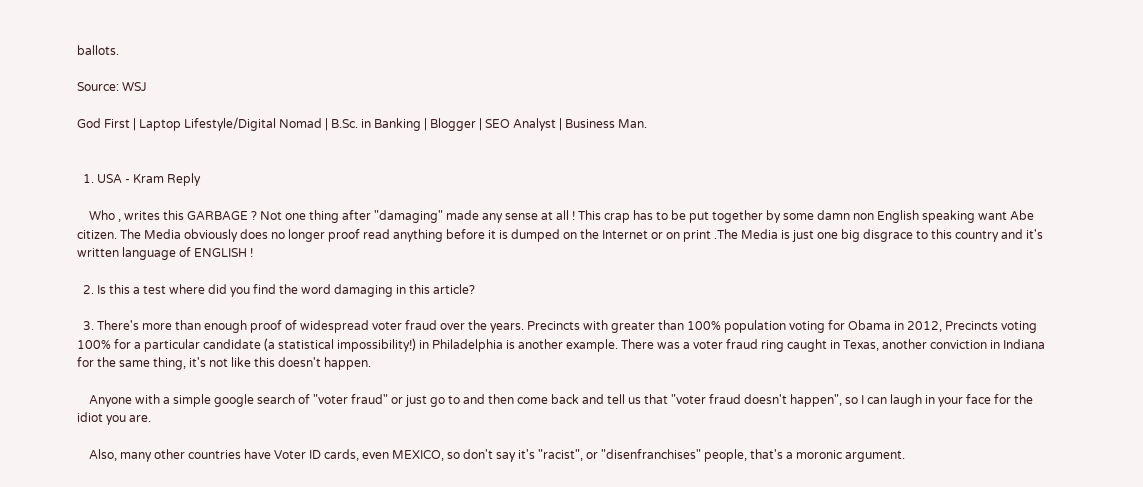ballots.

Source: WSJ

God First | Laptop Lifestyle/Digital Nomad | B.Sc. in Banking | Blogger | SEO Analyst | Business Man.


  1. USA - Kram Reply

    Who , writes this GARBAGE ? Not one thing after "damaging" made any sense at all ! This crap has to be put together by some damn non English speaking want Abe citizen. The Media obviously does no longer proof read anything before it is dumped on the Internet or on print .The Media is just one big disgrace to this country and it's written language of ENGLISH !

  2. Is this a test where did you find the word damaging in this article?

  3. There's more than enough proof of widespread voter fraud over the years. Precincts with greater than 100% population voting for Obama in 2012, Precincts voting 100% for a particular candidate (a statistical impossibility!) in Philadelphia is another example. There was a voter fraud ring caught in Texas, another conviction in Indiana for the same thing, it's not like this doesn't happen.

    Anyone with a simple google search of "voter fraud" or just go to and then come back and tell us that "voter fraud doesn't happen", so I can laugh in your face for the idiot you are.

    Also, many other countries have Voter ID cards, even MEXICO, so don't say it's "racist", or "disenfranchises" people, that's a moronic argument.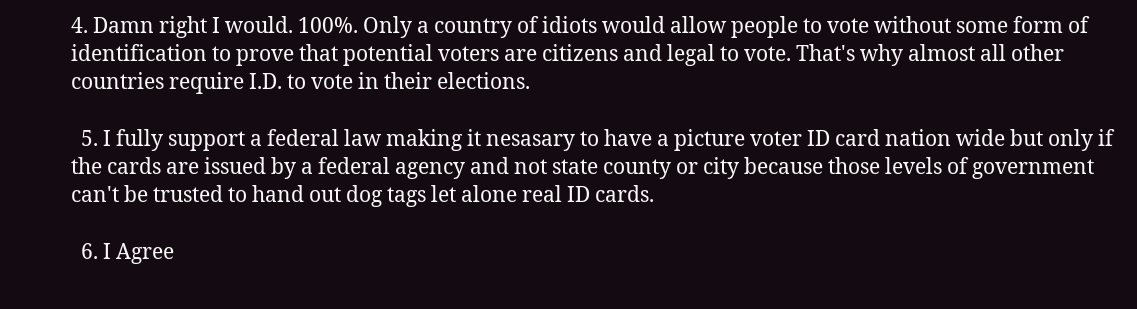4. Damn right I would. 100%. Only a country of idiots would allow people to vote without some form of identification to prove that potential voters are citizens and legal to vote. That's why almost all other countries require I.D. to vote in their elections.

  5. I fully support a federal law making it nesasary to have a picture voter ID card nation wide but only if the cards are issued by a federal agency and not state county or city because those levels of government can't be trusted to hand out dog tags let alone real ID cards.

  6. I Agree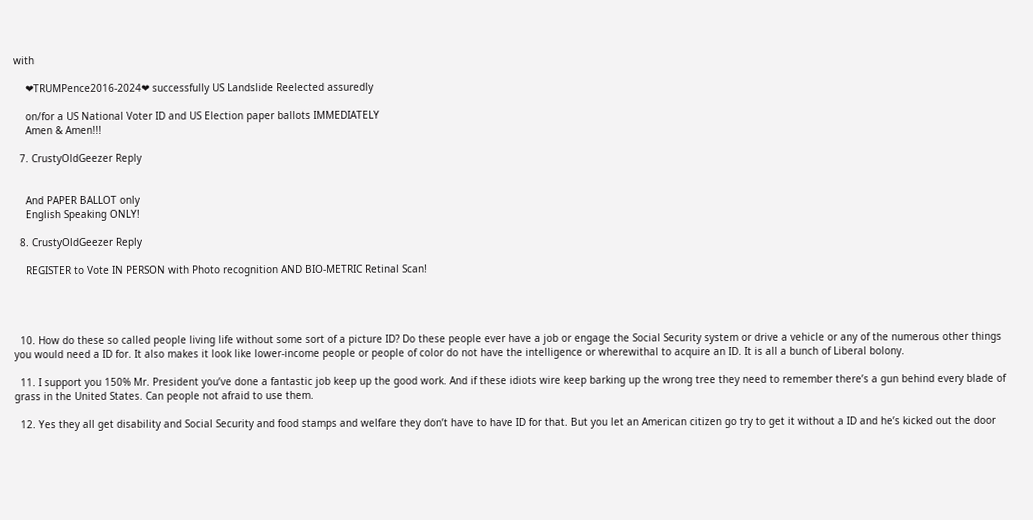with

    ❤TRUMPence2016-2024❤ successfully US Landslide Reelected assuredly

    on/for a US National Voter ID and US Election paper ballots IMMEDIATELY
    Amen & Amen!!!

  7. CrustyOldGeezer Reply


    And PAPER BALLOT only
    English Speaking ONLY!

  8. CrustyOldGeezer Reply

    REGISTER to Vote IN PERSON with Photo recognition AND BIO-METRIC Retinal Scan!




  10. How do these so called people living life without some sort of a picture ID? Do these people ever have a job or engage the Social Security system or drive a vehicle or any of the numerous other things you would need a ID for. It also makes it look like lower-income people or people of color do not have the intelligence or wherewithal to acquire an ID. It is all a bunch of Liberal bolony.

  11. I support you 150% Mr. President you’ve done a fantastic job keep up the good work. And if these idiots wire keep barking up the wrong tree they need to remember there’s a gun behind every blade of grass in the United States. Can people not afraid to use them.

  12. Yes they all get disability and Social Security and food stamps and welfare they don’t have to have ID for that. But you let an American citizen go try to get it without a ID and he’s kicked out the door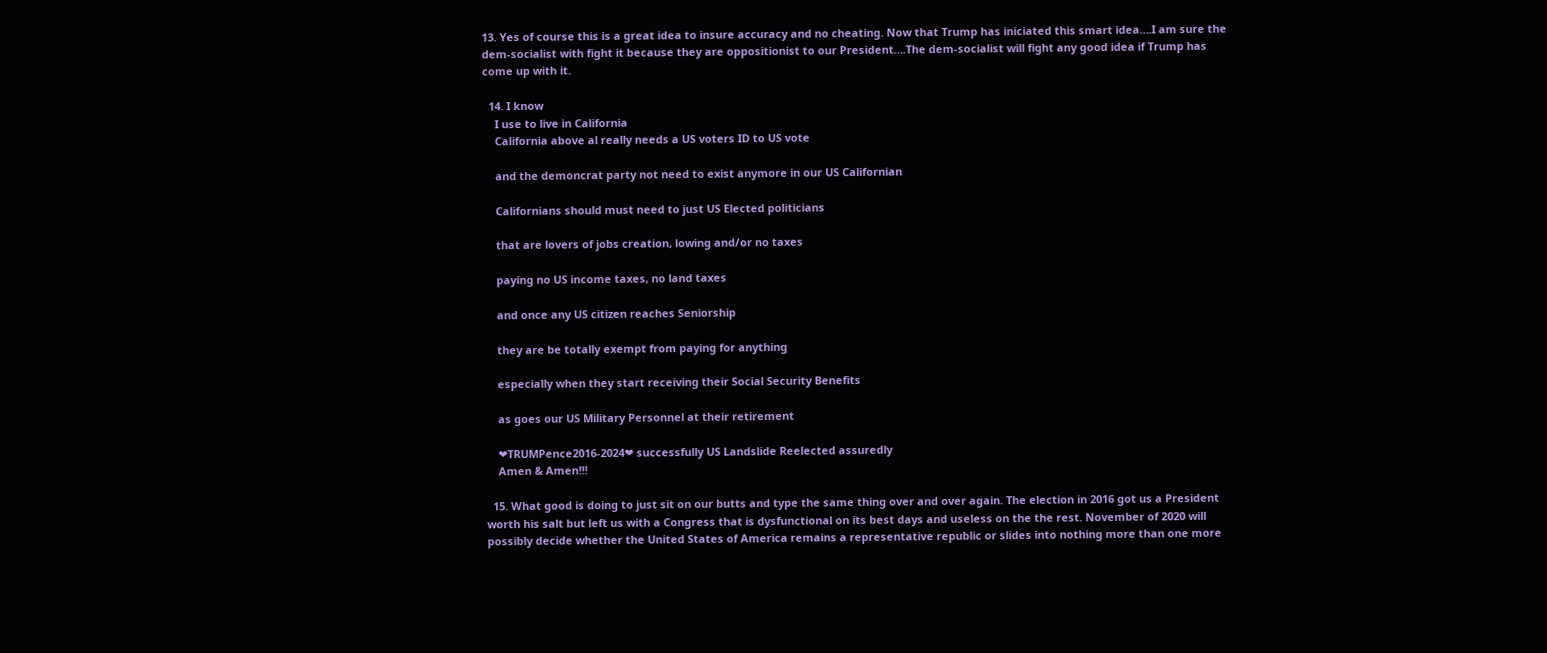13. Yes of course this is a great idea to insure accuracy and no cheating. Now that Trump has iniciated this smart idea….I am sure the dem-socialist with fight it because they are oppositionist to our President….The dem-socialist will fight any good idea if Trump has come up with it.

  14. I know
    I use to live in California
    California above al really needs a US voters ID to US vote

    and the demoncrat party not need to exist anymore in our US Californian

    Californians should must need to just US Elected politicians

    that are lovers of jobs creation, lowing and/or no taxes

    paying no US income taxes, no land taxes

    and once any US citizen reaches Seniorship

    they are be totally exempt from paying for anything

    especially when they start receiving their Social Security Benefits

    as goes our US Military Personnel at their retirement

    ❤TRUMPence2016-2024❤ successfully US Landslide Reelected assuredly
    Amen & Amen!!!

  15. What good is doing to just sit on our butts and type the same thing over and over again. The election in 2016 got us a President worth his salt but left us with a Congress that is dysfunctional on its best days and useless on the the rest. November of 2020 will possibly decide whether the United States of America remains a representative republic or slides into nothing more than one more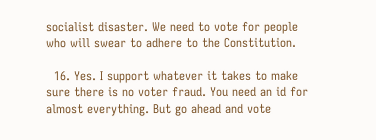socialist disaster. We need to vote for people who will swear to adhere to the Constitution.

  16. Yes. I support whatever it takes to make sure there is no voter fraud. You need an id for almost everything. But go ahead and vote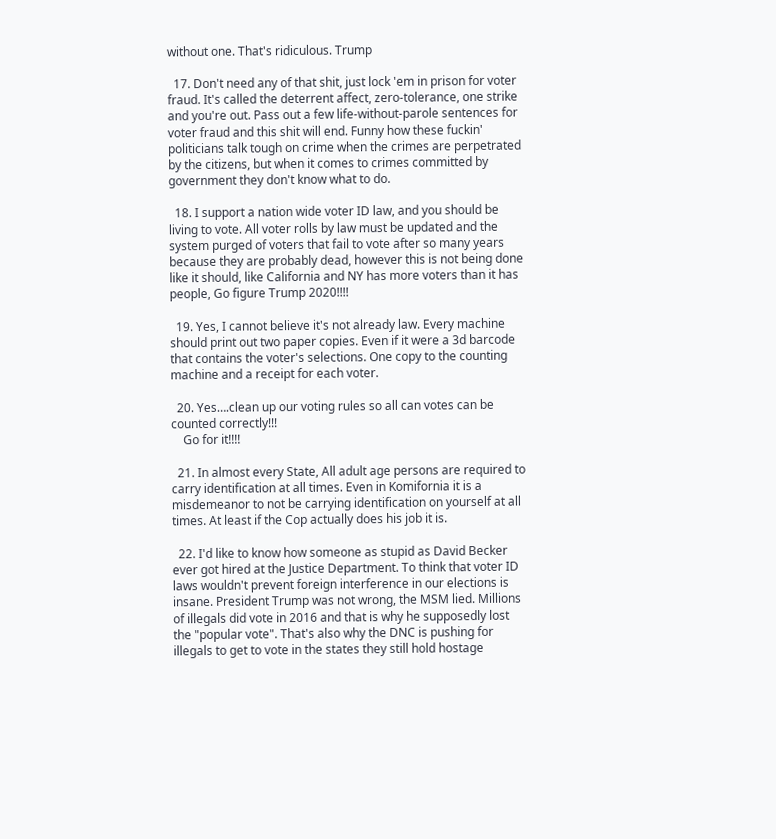without one. That's ridiculous. Trump

  17. Don't need any of that shit, just lock 'em in prison for voter fraud. It's called the deterrent affect, zero-tolerance, one strike and you're out. Pass out a few life-without-parole sentences for voter fraud and this shit will end. Funny how these fuckin' politicians talk tough on crime when the crimes are perpetrated by the citizens, but when it comes to crimes committed by government they don't know what to do.

  18. I support a nation wide voter ID law, and you should be living to vote. All voter rolls by law must be updated and the system purged of voters that fail to vote after so many years because they are probably dead, however this is not being done like it should, like California and NY has more voters than it has people, Go figure Trump 2020!!!!

  19. Yes, I cannot believe it's not already law. Every machine should print out two paper copies. Even if it were a 3d barcode that contains the voter's selections. One copy to the counting machine and a receipt for each voter.

  20. Yes….clean up our voting rules so all can votes can be counted correctly!!!
    Go for it!!!!

  21. In almost every State, All adult age persons are required to carry identification at all times. Even in Komifornia it is a misdemeanor to not be carrying identification on yourself at all times. At least if the Cop actually does his job it is.

  22. I'd like to know how someone as stupid as David Becker ever got hired at the Justice Department. To think that voter ID laws wouldn't prevent foreign interference in our elections is insane. President Trump was not wrong, the MSM lied. Millions of illegals did vote in 2016 and that is why he supposedly lost the "popular vote". That's also why the DNC is pushing for illegals to get to vote in the states they still hold hostage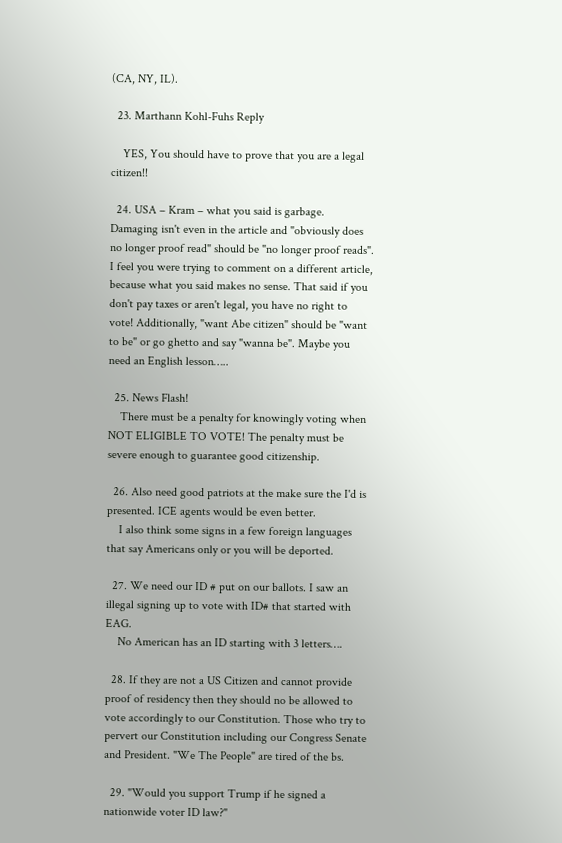(CA, NY, IL).

  23. Marthann Kohl-Fuhs Reply

    YES, You should have to prove that you are a legal citizen!!

  24. USA – Kram – what you said is garbage. Damaging isn't even in the article and "obviously does no longer proof read" should be "no longer proof reads". I feel you were trying to comment on a different article, because what you said makes no sense. That said if you don't pay taxes or aren't legal, you have no right to vote! Additionally, "want Abe citizen" should be "want to be" or go ghetto and say "wanna be". Maybe you need an English lesson…..

  25. News Flash!
    There must be a penalty for knowingly voting when NOT ELIGIBLE TO VOTE! The penalty must be severe enough to guarantee good citizenship.

  26. Also need good patriots at the make sure the I'd is presented. ICE agents would be even better.
    I also think some signs in a few foreign languages that say Americans only or you will be deported.

  27. We need our ID # put on our ballots. I saw an illegal signing up to vote with ID# that started with EAG.
    No American has an ID starting with 3 letters….

  28. If they are not a US Citizen and cannot provide proof of residency then they should no be allowed to vote accordingly to our Constitution. Those who try to pervert our Constitution including our Congress Senate and President. "We The People" are tired of the bs.

  29. "Would you support Trump if he signed a nationwide voter ID law?"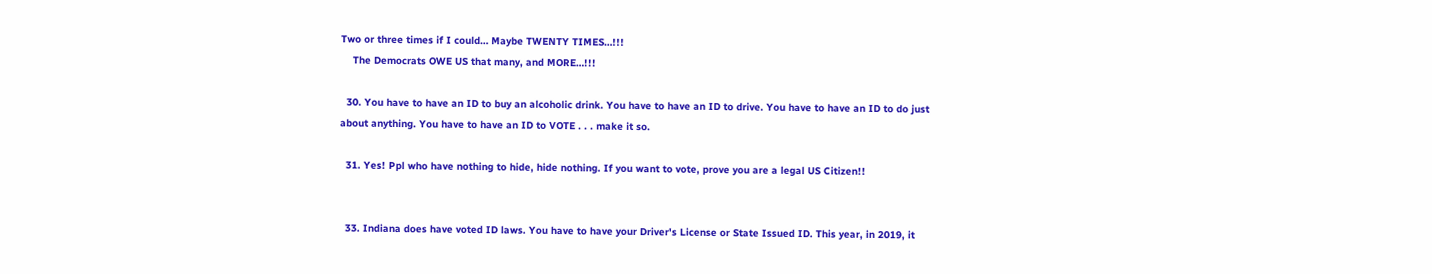Two or three times if I could… Maybe TWENTY TIMES…!!!
    The Democrats OWE US that many, and MORE…!!!

  30. You have to have an ID to buy an alcoholic drink. You have to have an ID to drive. You have to have an ID to do just about anything. You have to have an ID to VOTE . . . make it so.

  31. Yes! Ppl who have nothing to hide, hide nothing. If you want to vote, prove you are a legal US Citizen!!


  33. Indiana does have voted ID laws. You have to have your Driver's License or State Issued ID. This year, in 2019, it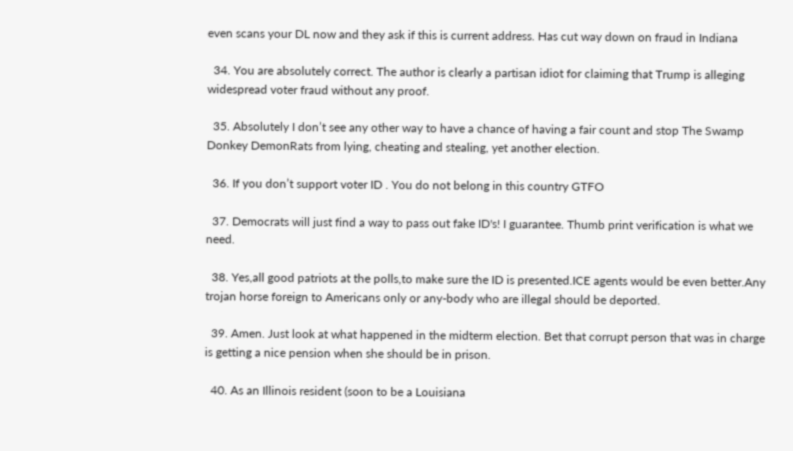even scans your DL now and they ask if this is current address. Has cut way down on fraud in Indiana

  34. You are absolutely correct. The author is clearly a partisan idiot for claiming that Trump is alleging widespread voter fraud without any proof.

  35. Absolutely I don’t see any other way to have a chance of having a fair count and stop The Swamp Donkey DemonRats from lying, cheating and stealing, yet another election.

  36. If you don’t support voter ID . You do not belong in this country GTFO

  37. Democrats will just find a way to pass out fake ID's! I guarantee. Thumb print verification is what we need.

  38. Yes,all good patriots at the polls,to make sure the ID is presented.ICE agents would be even better.Any trojan horse foreign to Americans only or any-body who are illegal should be deported.

  39. Amen. Just look at what happened in the midterm election. Bet that corrupt person that was in charge is getting a nice pension when she should be in prison.

  40. As an Illinois resident (soon to be a Louisiana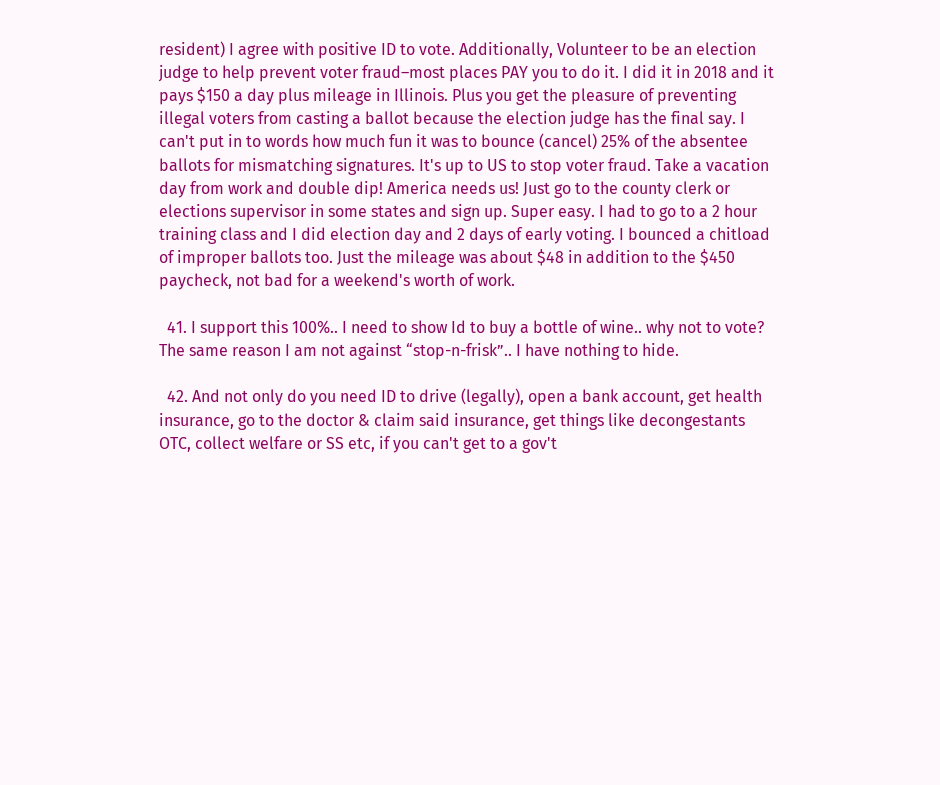resident) I agree with positive ID to vote. Additionally, Volunteer to be an election judge to help prevent voter fraud–most places PAY you to do it. I did it in 2018 and it pays $150 a day plus mileage in Illinois. Plus you get the pleasure of preventing illegal voters from casting a ballot because the election judge has the final say. I can't put in to words how much fun it was to bounce (cancel) 25% of the absentee ballots for mismatching signatures. It's up to US to stop voter fraud. Take a vacation day from work and double dip! America needs us! Just go to the county clerk or elections supervisor in some states and sign up. Super easy. I had to go to a 2 hour training class and I did election day and 2 days of early voting. I bounced a chitload of improper ballots too. Just the mileage was about $48 in addition to the $450 paycheck, not bad for a weekend's worth of work.

  41. I support this 100%.. I need to show Id to buy a bottle of wine.. why not to vote? The same reason I am not against “stop-n-frisk”.. I have nothing to hide.

  42. And not only do you need ID to drive (legally), open a bank account, get health insurance, go to the doctor & claim said insurance, get things like decongestants OTC, collect welfare or SS etc, if you can't get to a gov't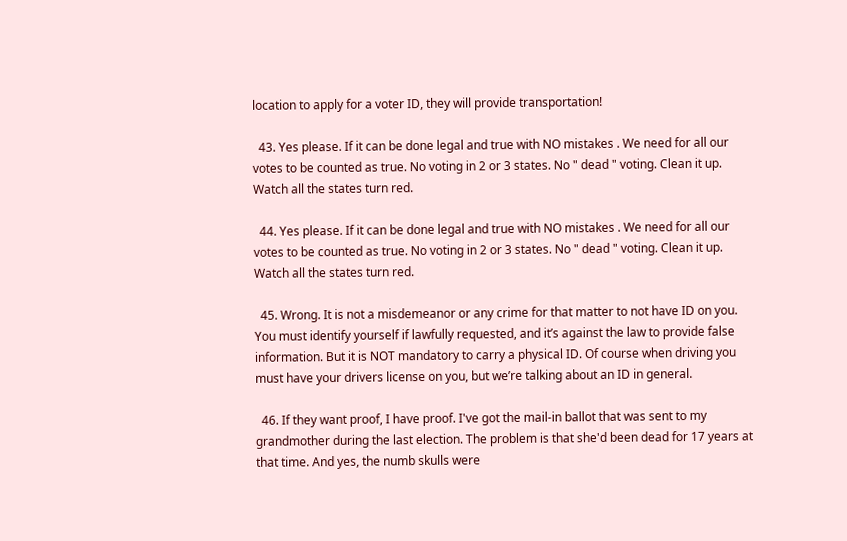location to apply for a voter ID, they will provide transportation!

  43. Yes please. If it can be done legal and true with NO mistakes . We need for all our votes to be counted as true. No voting in 2 or 3 states. No " dead " voting. Clean it up. Watch all the states turn red.

  44. Yes please. If it can be done legal and true with NO mistakes . We need for all our votes to be counted as true. No voting in 2 or 3 states. No " dead " voting. Clean it up. Watch all the states turn red.

  45. Wrong. It is not a misdemeanor or any crime for that matter to not have ID on you. You must identify yourself if lawfully requested, and it’s against the law to provide false information. But it is NOT mandatory to carry a physical ID. Of course when driving you must have your drivers license on you, but we’re talking about an ID in general.

  46. If they want proof, I have proof. I've got the mail-in ballot that was sent to my grandmother during the last election. The problem is that she'd been dead for 17 years at that time. And yes, the numb skulls were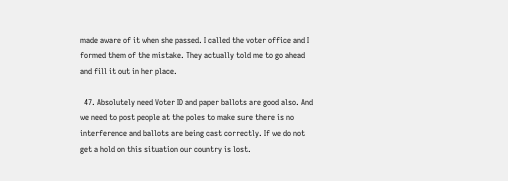made aware of it when she passed. I called the voter office and I formed them of the mistake. They actually told me to go ahead and fill it out in her place.

  47. Absolutely need Voter ID and paper ballots are good also. And we need to post people at the poles to make sure there is no interference and ballots are being cast correctly. If we do not get a hold on this situation our country is lost.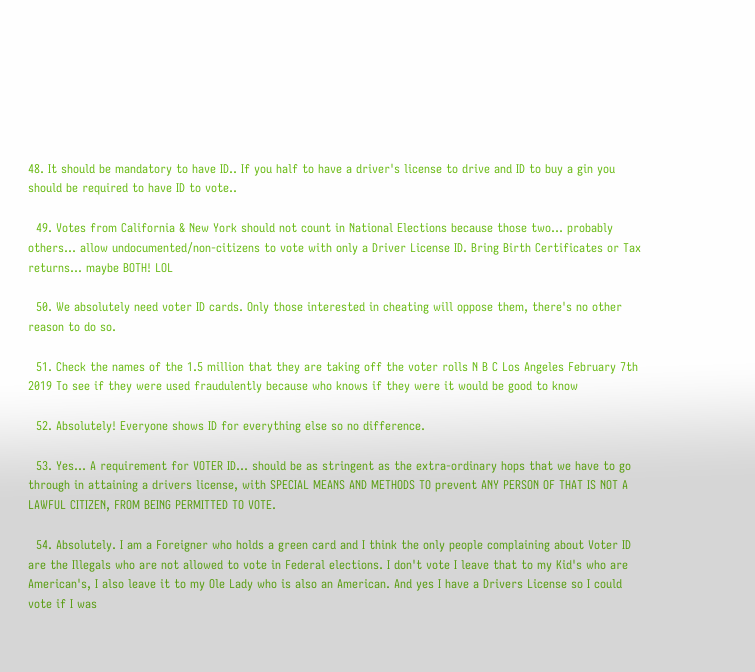48. It should be mandatory to have ID.. If you half to have a driver's license to drive and ID to buy a gin you should be required to have ID to vote..

  49. Votes from California & New York should not count in National Elections because those two… probably others… allow undocumented/non-citizens to vote with only a Driver License ID. Bring Birth Certificates or Tax returns… maybe BOTH! LOL

  50. We absolutely need voter ID cards. Only those interested in cheating will oppose them, there's no other reason to do so.

  51. Check the names of the 1.5 million that they are taking off the voter rolls N B C Los Angeles February 7th 2019 To see if they were used fraudulently because who knows if they were it would be good to know

  52. Absolutely! Everyone shows ID for everything else so no difference.

  53. Yes… A requirement for VOTER ID… should be as stringent as the extra-ordinary hops that we have to go through in attaining a drivers license, with SPECIAL MEANS AND METHODS TO prevent ANY PERSON OF THAT IS NOT A LAWFUL CITIZEN, FROM BEING PERMITTED TO VOTE.

  54. Absolutely. I am a Foreigner who holds a green card and I think the only people complaining about Voter ID are the Illegals who are not allowed to vote in Federal elections. I don't vote I leave that to my Kid's who are American's, I also leave it to my Ole Lady who is also an American. And yes I have a Drivers License so I could vote if I was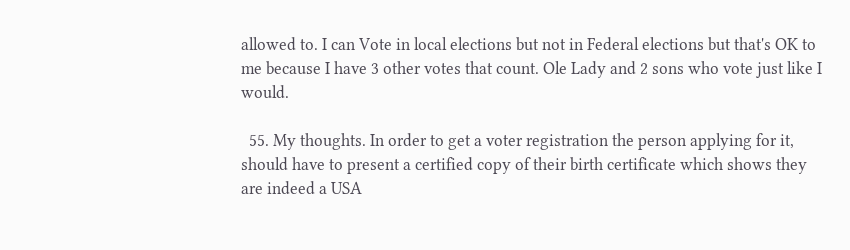allowed to. I can Vote in local elections but not in Federal elections but that's OK to me because I have 3 other votes that count. Ole Lady and 2 sons who vote just like I would.

  55. My thoughts. In order to get a voter registration the person applying for it, should have to present a certified copy of their birth certificate which shows they are indeed a USA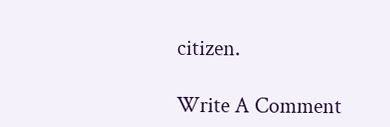citizen.

Write A Comment